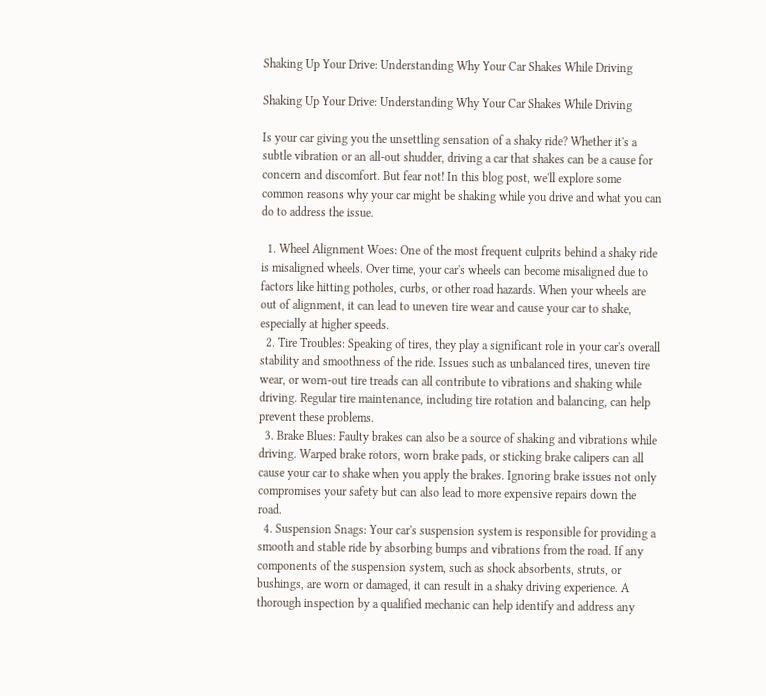Shaking Up Your Drive: Understanding Why Your Car Shakes While Driving

Shaking Up Your Drive: Understanding Why Your Car Shakes While Driving

Is your car giving you the unsettling sensation of a shaky ride? Whether it's a subtle vibration or an all-out shudder, driving a car that shakes can be a cause for concern and discomfort. But fear not! In this blog post, we'll explore some common reasons why your car might be shaking while you drive and what you can do to address the issue.

  1. Wheel Alignment Woes: One of the most frequent culprits behind a shaky ride is misaligned wheels. Over time, your car's wheels can become misaligned due to factors like hitting potholes, curbs, or other road hazards. When your wheels are out of alignment, it can lead to uneven tire wear and cause your car to shake, especially at higher speeds.
  2. Tire Troubles: Speaking of tires, they play a significant role in your car's overall stability and smoothness of the ride. Issues such as unbalanced tires, uneven tire wear, or worn-out tire treads can all contribute to vibrations and shaking while driving. Regular tire maintenance, including tire rotation and balancing, can help prevent these problems.
  3. Brake Blues: Faulty brakes can also be a source of shaking and vibrations while driving. Warped brake rotors, worn brake pads, or sticking brake calipers can all cause your car to shake when you apply the brakes. Ignoring brake issues not only compromises your safety but can also lead to more expensive repairs down the road.
  4. Suspension Snags: Your car's suspension system is responsible for providing a smooth and stable ride by absorbing bumps and vibrations from the road. If any components of the suspension system, such as shock absorbents, struts, or bushings, are worn or damaged, it can result in a shaky driving experience. A thorough inspection by a qualified mechanic can help identify and address any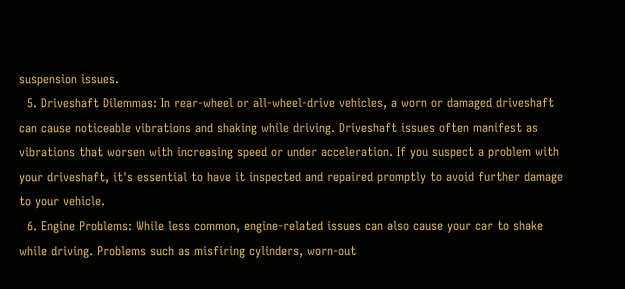suspension issues.
  5. Driveshaft Dilemmas: In rear-wheel or all-wheel-drive vehicles, a worn or damaged driveshaft can cause noticeable vibrations and shaking while driving. Driveshaft issues often manifest as vibrations that worsen with increasing speed or under acceleration. If you suspect a problem with your driveshaft, it's essential to have it inspected and repaired promptly to avoid further damage to your vehicle.
  6. Engine Problems: While less common, engine-related issues can also cause your car to shake while driving. Problems such as misfiring cylinders, worn-out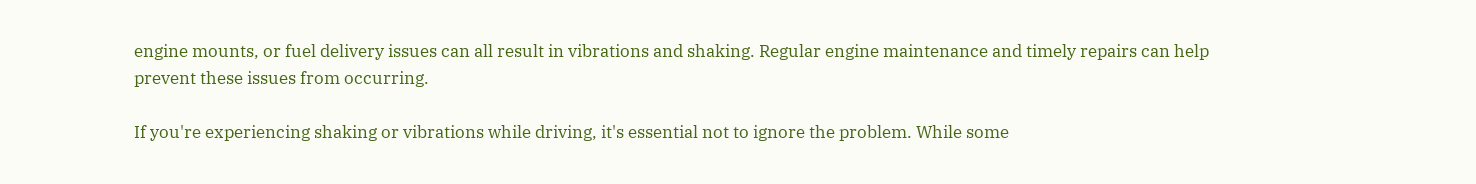engine mounts, or fuel delivery issues can all result in vibrations and shaking. Regular engine maintenance and timely repairs can help prevent these issues from occurring.

If you're experiencing shaking or vibrations while driving, it's essential not to ignore the problem. While some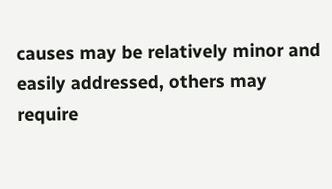causes may be relatively minor and easily addressed, others may require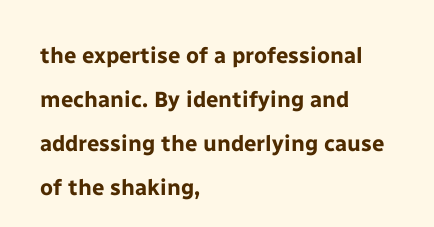the expertise of a professional mechanic. By identifying and addressing the underlying cause of the shaking,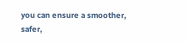you can ensure a smoother, safer,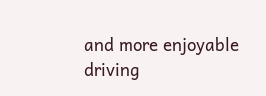and more enjoyable driving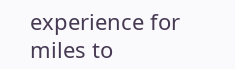experience for miles to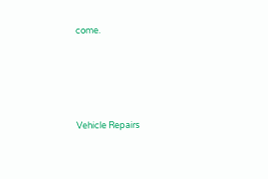come.




Vehicle Repairs